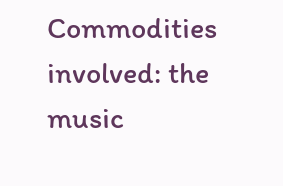Commodities involved: the music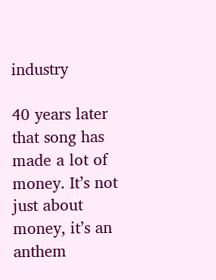industry

40 years later that song has made a lot of money. It’s not just about money, it’s an anthem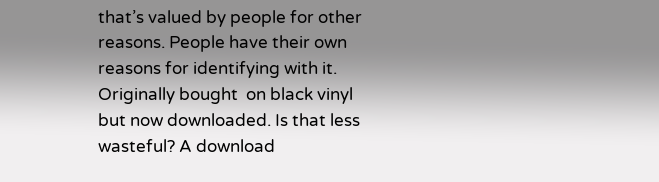that’s valued by people for other reasons. People have their own reasons for identifying with it. Originally bought  on black vinyl but now downloaded. Is that less wasteful? A download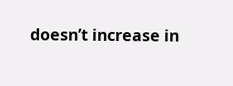doesn’t increase in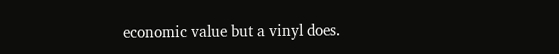economic value but a vinyl does.